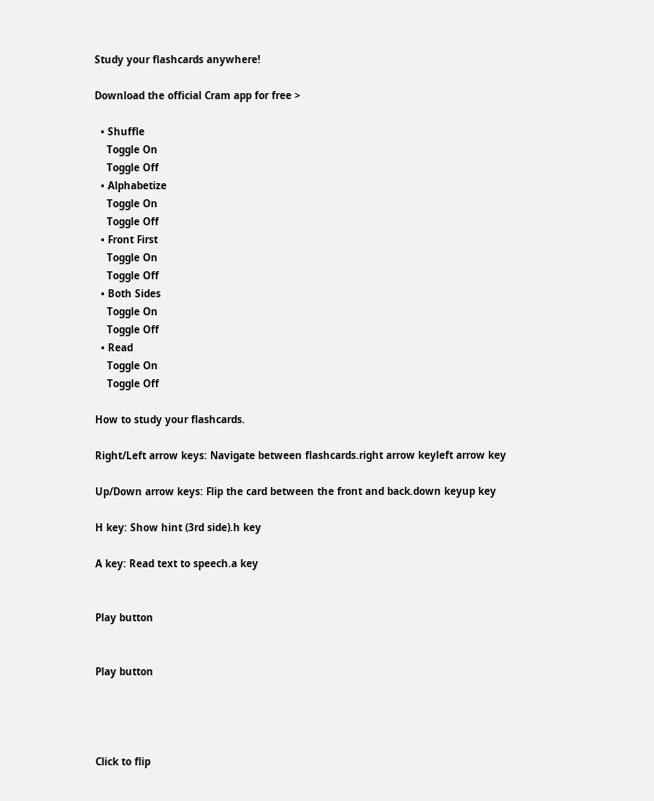Study your flashcards anywhere!

Download the official Cram app for free >

  • Shuffle
    Toggle On
    Toggle Off
  • Alphabetize
    Toggle On
    Toggle Off
  • Front First
    Toggle On
    Toggle Off
  • Both Sides
    Toggle On
    Toggle Off
  • Read
    Toggle On
    Toggle Off

How to study your flashcards.

Right/Left arrow keys: Navigate between flashcards.right arrow keyleft arrow key

Up/Down arrow keys: Flip the card between the front and back.down keyup key

H key: Show hint (3rd side).h key

A key: Read text to speech.a key


Play button


Play button




Click to flip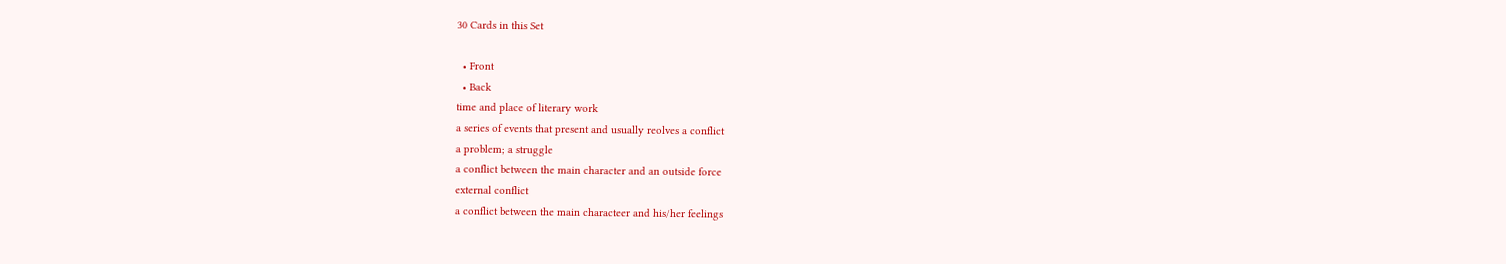30 Cards in this Set

  • Front
  • Back
time and place of literary work
a series of events that present and usually reolves a conflict
a problem; a struggle
a conflict between the main character and an outside force
external conflict
a conflict between the main characteer and his/her feelings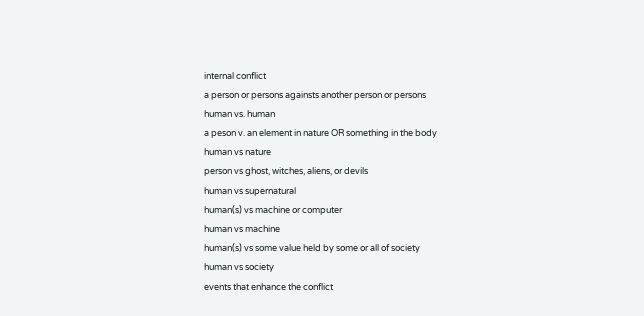internal conflict
a person or persons againsts another person or persons
human vs. human
a peson v. an element in nature OR something in the body
human vs nature
person vs ghost, witches, aliens, or devils
human vs supernatural
human(s) vs machine or computer
human vs machine
human(s) vs some value held by some or all of society
human vs society
events that enhance the conflict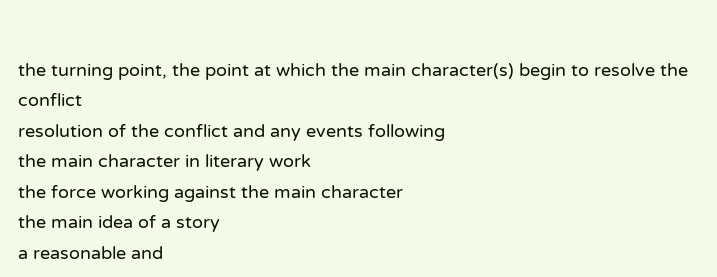the turning point, the point at which the main character(s) begin to resolve the conflict
resolution of the conflict and any events following
the main character in literary work
the force working against the main character
the main idea of a story
a reasonable and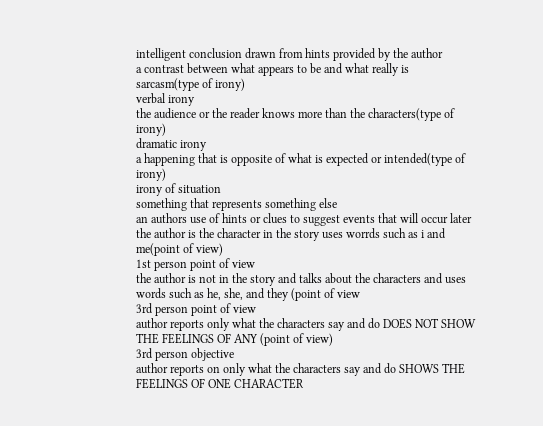intelligent conclusion drawn from hints provided by the author
a contrast between what appears to be and what really is
sarcasm(type of irony)
verbal irony
the audience or the reader knows more than the characters(type of irony)
dramatic irony
a happening that is opposite of what is expected or intended(type of irony)
irony of situation
something that represents something else
an authors use of hints or clues to suggest events that will occur later
the author is the character in the story uses worrds such as i and me(point of view)
1st person point of view
the author is not in the story and talks about the characters and uses words such as he, she, and they (point of view
3rd person point of view
author reports only what the characters say and do DOES NOT SHOW THE FEELINGS OF ANY (point of view)
3rd person objective
author reports on only what the characters say and do SHOWS THE FEELINGS OF ONE CHARACTER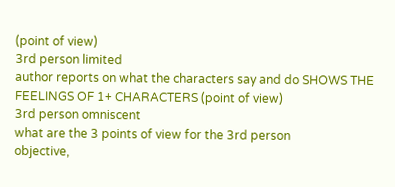(point of view)
3rd person limited
author reports on what the characters say and do SHOWS THE FEELINGS OF 1+ CHARACTERS (point of view)
3rd person omniscent
what are the 3 points of view for the 3rd person
objective,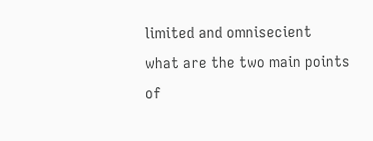limited and omnisecient
what are the two main points of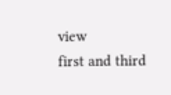view
first and third